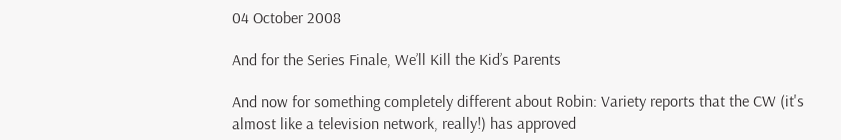04 October 2008

And for the Series Finale, We’ll Kill the Kid’s Parents

And now for something completely different about Robin: Variety reports that the CW (it's almost like a television network, really!) has approved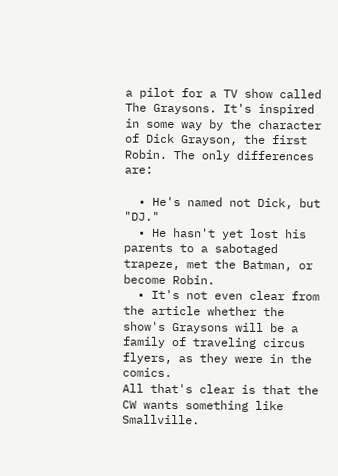a pilot for a TV show called The Graysons. It's inspired in some way by the character of Dick Grayson, the first Robin. The only differences are:

  • He's named not Dick, but "DJ."
  • He hasn't yet lost his parents to a sabotaged trapeze, met the Batman, or become Robin.
  • It's not even clear from the article whether the show's Graysons will be a family of traveling circus flyers, as they were in the comics.
All that's clear is that the CW wants something like Smallville.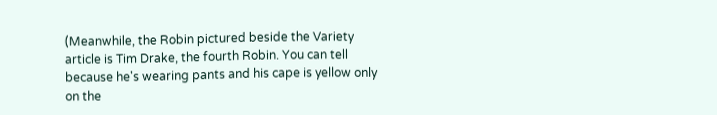(Meanwhile, the Robin pictured beside the Variety article is Tim Drake, the fourth Robin. You can tell because he's wearing pants and his cape is yellow only on the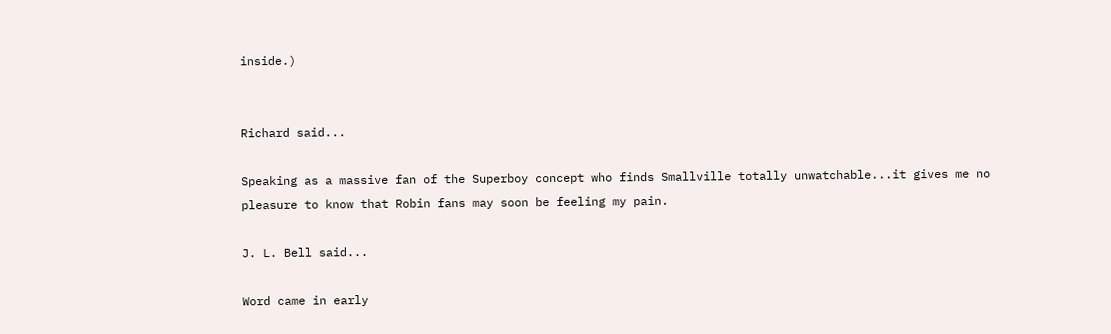inside.)


Richard said...

Speaking as a massive fan of the Superboy concept who finds Smallville totally unwatchable...it gives me no pleasure to know that Robin fans may soon be feeling my pain.

J. L. Bell said...

Word came in early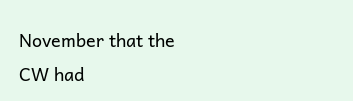November that the CW had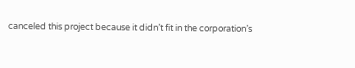canceled this project because it didn’t fit in the corporation’s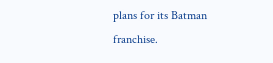plans for its Batman franchise.